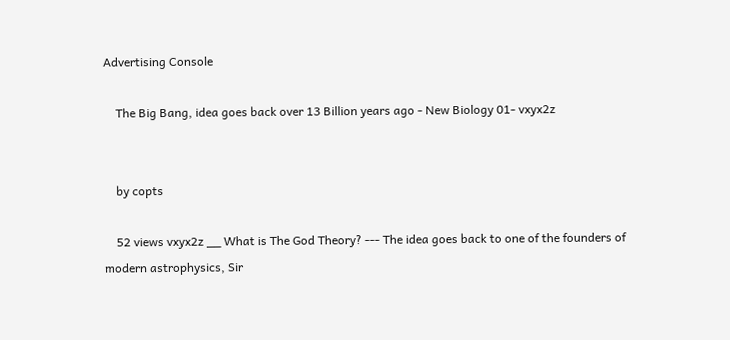Advertising Console

    The Big Bang, idea goes back over 13 Billion years ago - New Biology 01- vxyx2z


    by copts

    52 views vxyx2z __ What is The God Theory? --- The idea goes back to one of the founders of modern astrophysics, Sir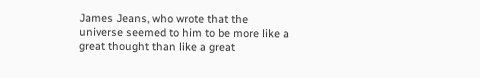James Jeans, who wrote that the universe seemed to him to be more like a great thought than like a great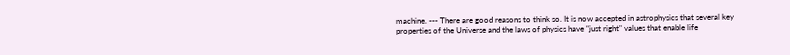machine. --- There are good reasons to think so. It is now accepted in astrophysics that several key properties of the Universe and the laws of physics have "just right" values that enable life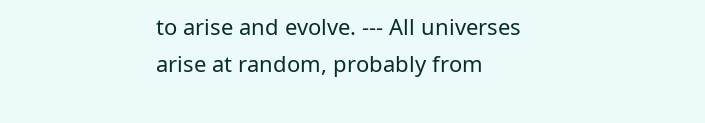to arise and evolve. --- All universes arise at random, probably from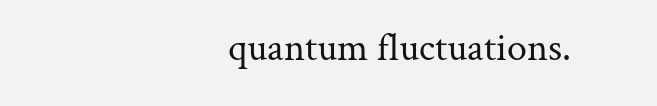quantum fluctuations.